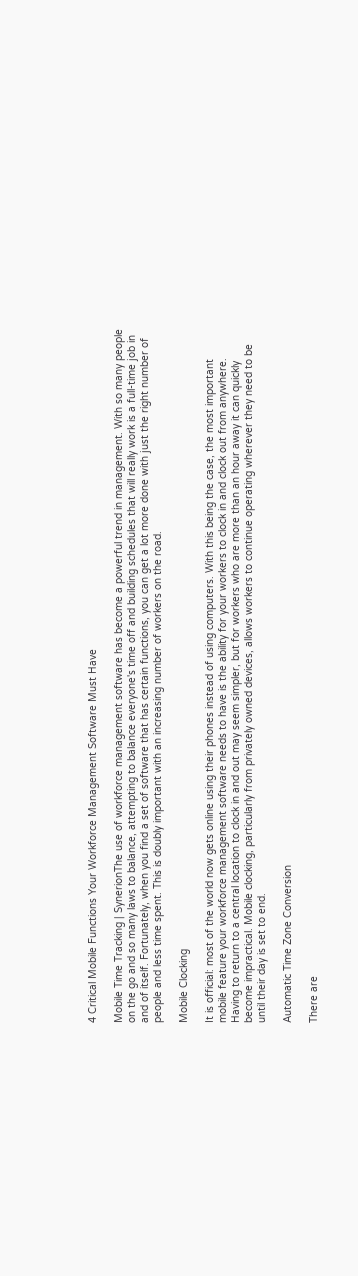4 Critical Mobile Functions Your Workforce Management Software Must Have

Mobile Time Tracking | SynerionThe use of workforce management software has become a powerful trend in management. With so many people on the go and so many laws to balance, attempting to balance everyone's time off and building schedules that will really work is a full-time job in and of itself. Fortunately, when you find a set of software that has certain functions, you can get a lot more done with just the right number of people and less time spent. This is doubly important with an increasing number of workers on the road.

Mobile Clocking

It is official: most of the world now gets online using their phones instead of using computers. With this being the case, the most important mobile feature your workforce management software needs to have is the ability for your workers to clock in and clock out from anywhere. Having to return to a central location to clock in and out may seem simpler, but for workers who are more than an hour away it can quickly become impractical. Mobile clocking, particularly from privately owned devices, allows workers to continue operating wherever they need to be until their day is set to end.

Automatic Time Zone Conversion

There are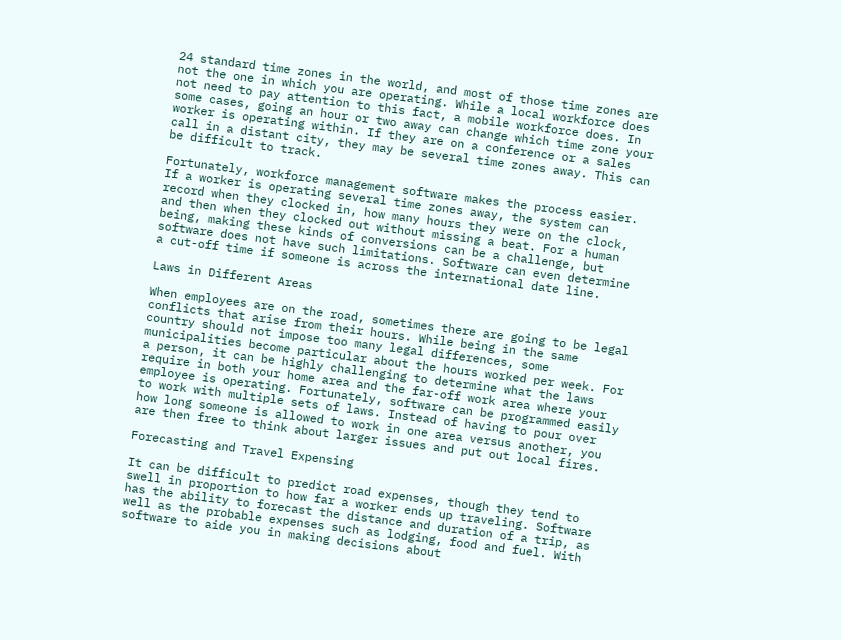24 standard time zones in the world, and most of those time zones are not the one in which you are operating. While a local workforce does not need to pay attention to this fact, a mobile workforce does. In some cases, going an hour or two away can change which time zone your worker is operating within. If they are on a conference or a sales call in a distant city, they may be several time zones away. This can be difficult to track.

Fortunately, workforce management software makes the process easier. If a worker is operating several time zones away, the system can record when they clocked in, how many hours they were on the clock, and then when they clocked out without missing a beat. For a human being, making these kinds of conversions can be a challenge, but software does not have such limitations. Software can even determine a cut-off time if someone is across the international date line.

Laws in Different Areas

When employees are on the road, sometimes there are going to be legal conflicts that arise from their hours. While being in the same country should not impose too many legal differences, some municipalities become particular about the hours worked per week. For a person, it can be highly challenging to determine what the laws require in both your home area and the far-off work area where your employee is operating. Fortunately, software can be programmed easily to work with multiple sets of laws. Instead of having to pour over how long someone is allowed to work in one area versus another, you are then free to think about larger issues and put out local fires.

Forecasting and Travel Expensing

It can be difficult to predict road expenses, though they tend to swell in proportion to how far a worker ends up traveling. Software has the ability to forecast the distance and duration of a trip, as well as the probable expenses such as lodging, food and fuel. With software to aide you in making decisions about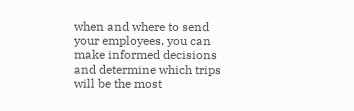when and where to send your employees, you can make informed decisions and determine which trips will be the most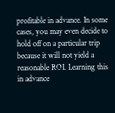profitable in advance. In some cases, you may even decide to hold off on a particular trip because it will not yield a reasonable ROI. Learning this in advance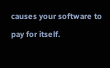causes your software to pay for itself.